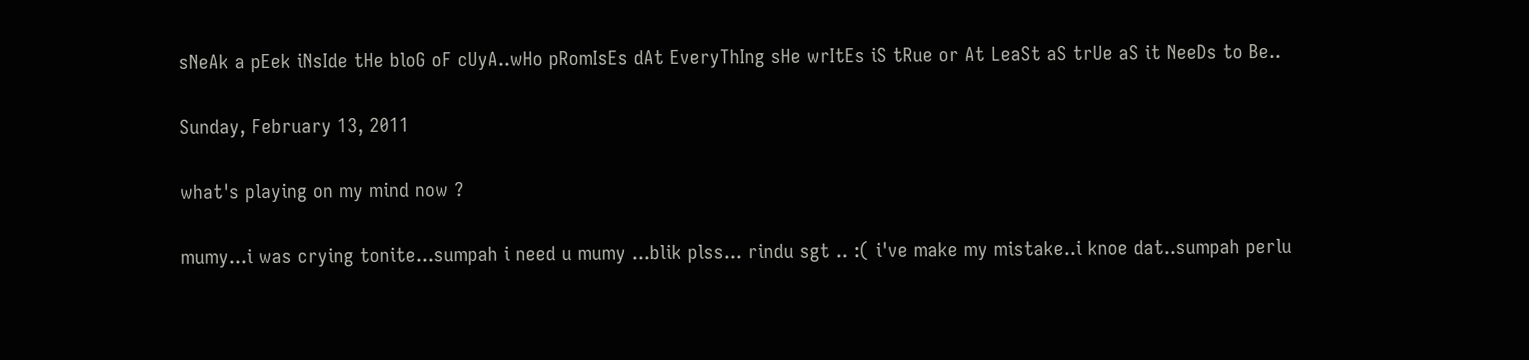sNeAk a pEek iNsIde tHe bloG oF cUyA..wHo pRomIsEs dAt EveryThIng sHe wrItEs iS tRue or At LeaSt aS trUe aS it NeeDs to Be..

Sunday, February 13, 2011

what's playing on my mind now ?

mumy...i was crying tonite...sumpah i need u mumy ...blik plss... rindu sgt .. :( i've make my mistake..i knoe dat..sumpah perlu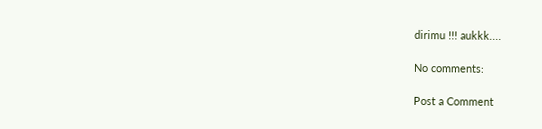dirimu !!! aukkk....

No comments:

Post a Comment